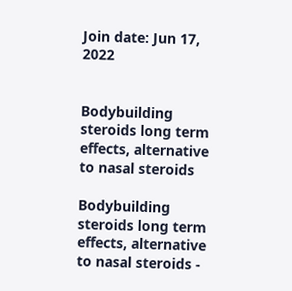Join date: Jun 17, 2022


Bodybuilding steroids long term effects, alternative to nasal steroids

Bodybuilding steroids long term effects, alternative to nasal steroids -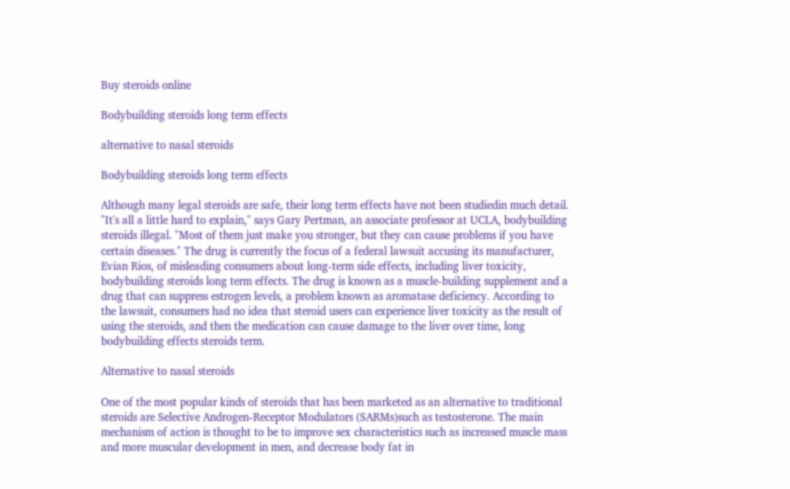Buy steroids online

Bodybuilding steroids long term effects

alternative to nasal steroids

Bodybuilding steroids long term effects

Although many legal steroids are safe, their long term effects have not been studiedin much detail. "It's all a little hard to explain," says Gary Pertman, an associate professor at UCLA, bodybuilding steroids illegal. "Most of them just make you stronger, but they can cause problems if you have certain diseases." The drug is currently the focus of a federal lawsuit accusing its manufacturer, Evian Rios, of misleading consumers about long-term side effects, including liver toxicity, bodybuilding steroids long term effects. The drug is known as a muscle-building supplement and a drug that can suppress estrogen levels, a problem known as aromatase deficiency. According to the lawsuit, consumers had no idea that steroid users can experience liver toxicity as the result of using the steroids, and then the medication can cause damage to the liver over time, long bodybuilding effects steroids term.

Alternative to nasal steroids

One of the most popular kinds of steroids that has been marketed as an alternative to traditional steroids are Selective Androgen-Receptor Modulators (SARMs)such as testosterone. The main mechanism of action is thought to be to improve sex characteristics such as increased muscle mass and more muscular development in men, and decrease body fat in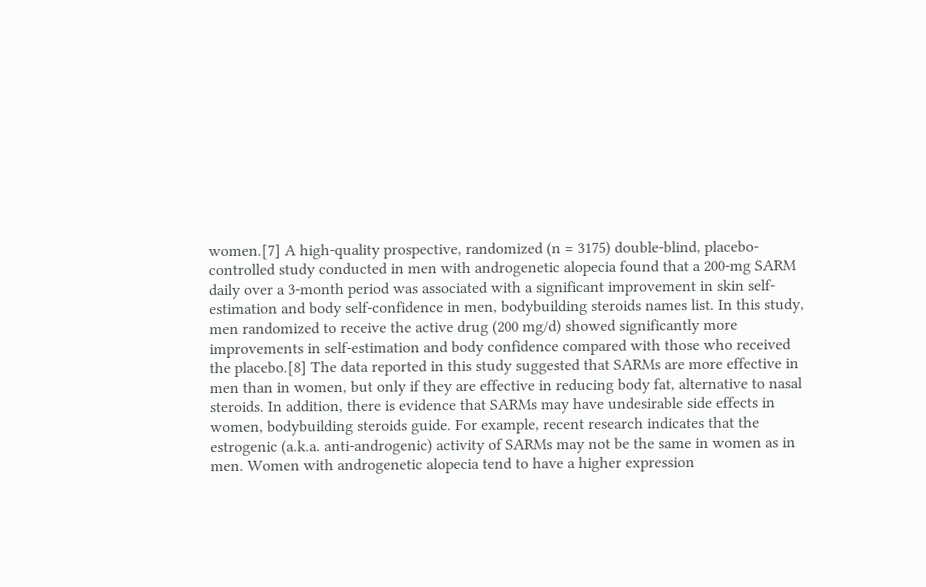women.[7] A high-quality prospective, randomized (n = 3175) double-blind, placebo-controlled study conducted in men with androgenetic alopecia found that a 200-mg SARM daily over a 3-month period was associated with a significant improvement in skin self-estimation and body self-confidence in men, bodybuilding steroids names list. In this study, men randomized to receive the active drug (200 mg/d) showed significantly more improvements in self-estimation and body confidence compared with those who received the placebo.[8] The data reported in this study suggested that SARMs are more effective in men than in women, but only if they are effective in reducing body fat, alternative to nasal steroids. In addition, there is evidence that SARMs may have undesirable side effects in women, bodybuilding steroids guide. For example, recent research indicates that the estrogenic (a.k.a. anti-androgenic) activity of SARMs may not be the same in women as in men. Women with androgenetic alopecia tend to have a higher expression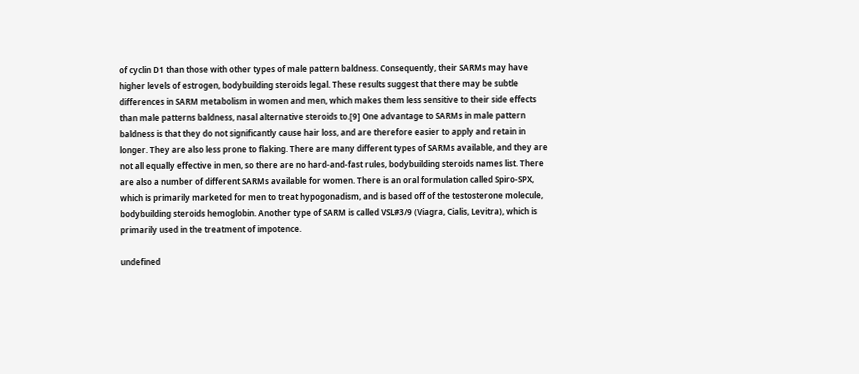of cyclin D1 than those with other types of male pattern baldness. Consequently, their SARMs may have higher levels of estrogen, bodybuilding steroids legal. These results suggest that there may be subtle differences in SARM metabolism in women and men, which makes them less sensitive to their side effects than male patterns baldness, nasal alternative steroids to.[9] One advantage to SARMs in male pattern baldness is that they do not significantly cause hair loss, and are therefore easier to apply and retain in longer. They are also less prone to flaking. There are many different types of SARMs available, and they are not all equally effective in men, so there are no hard-and-fast rules, bodybuilding steroids names list. There are also a number of different SARMs available for women. There is an oral formulation called Spiro-SPX, which is primarily marketed for men to treat hypogonadism, and is based off of the testosterone molecule, bodybuilding steroids hemoglobin. Another type of SARM is called VSL#3/9 (Viagra, Cialis, Levitra), which is primarily used in the treatment of impotence.

undefined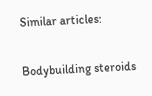Similar articles:

Bodybuilding steroids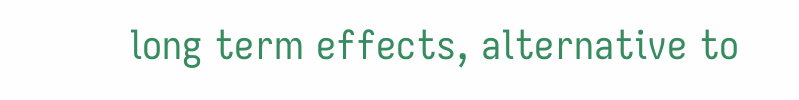long term effects, alternative to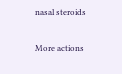nasal steroids

More actions